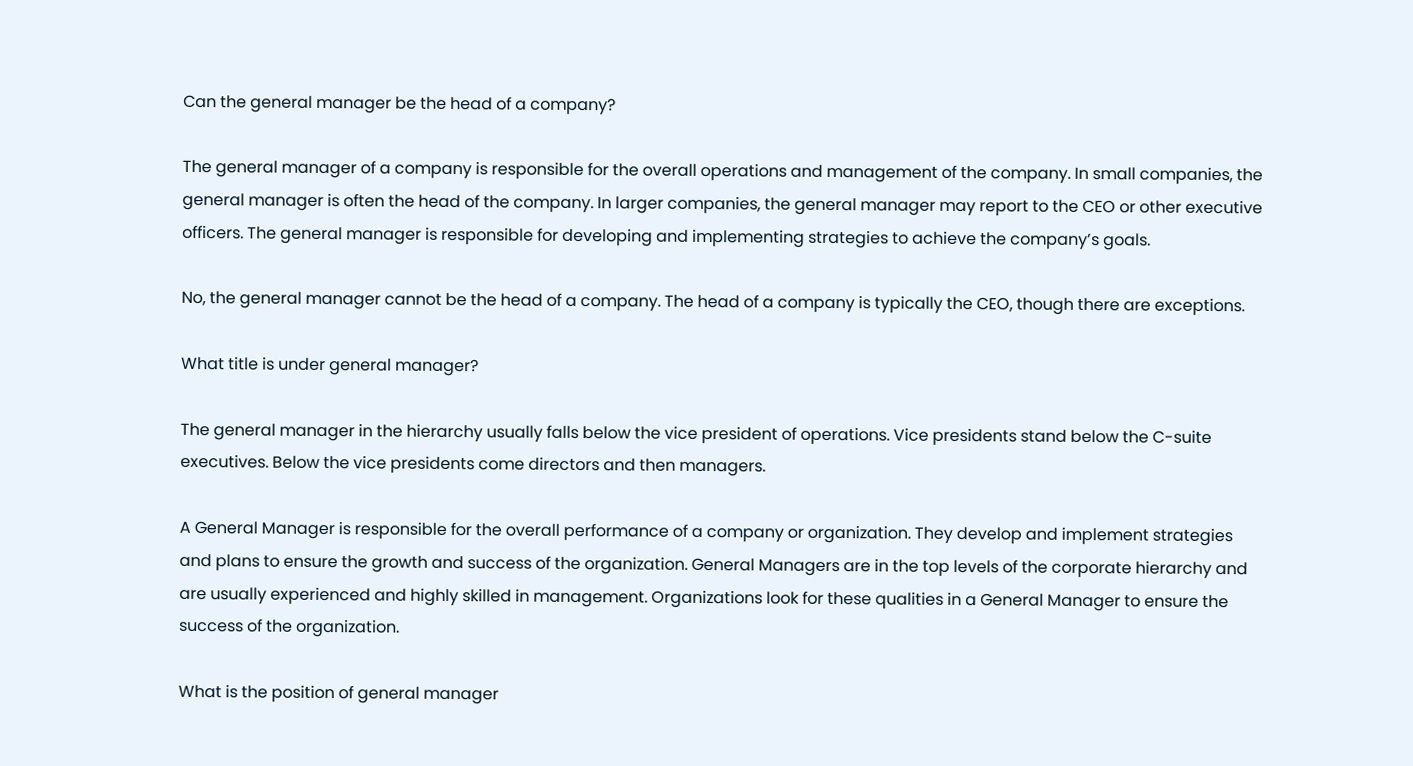Can the general manager be the head of a company?

The general manager of a company is responsible for the overall operations and management of the company. In small companies, the general manager is often the head of the company. In larger companies, the general manager may report to the CEO or other executive officers. The general manager is responsible for developing and implementing strategies to achieve the company’s goals.

No, the general manager cannot be the head of a company. The head of a company is typically the CEO, though there are exceptions.

What title is under general manager?

The general manager in the hierarchy usually falls below the vice president of operations. Vice presidents stand below the C-suite executives. Below the vice presidents come directors and then managers.

A General Manager is responsible for the overall performance of a company or organization. They develop and implement strategies and plans to ensure the growth and success of the organization. General Managers are in the top levels of the corporate hierarchy and are usually experienced and highly skilled in management. Organizations look for these qualities in a General Manager to ensure the success of the organization.

What is the position of general manager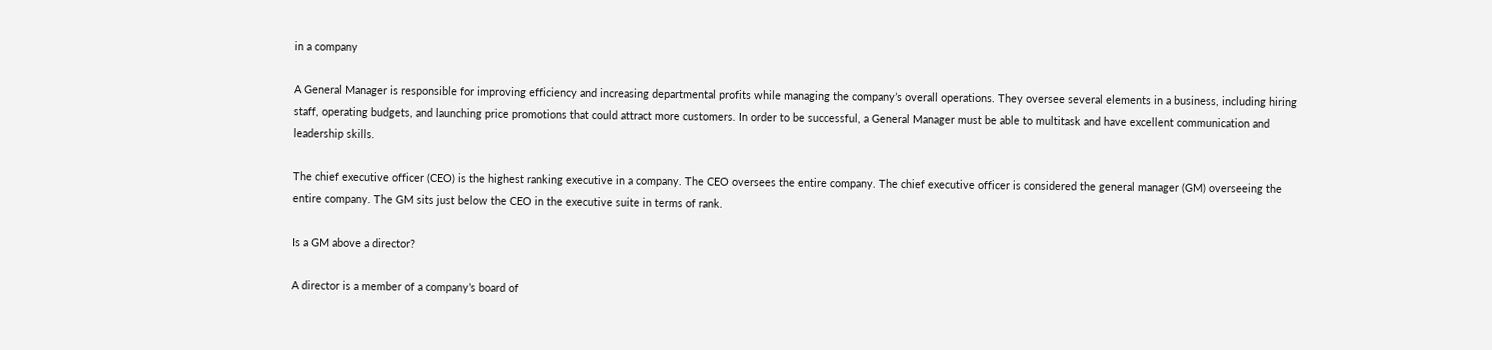in a company

A General Manager is responsible for improving efficiency and increasing departmental profits while managing the company’s overall operations. They oversee several elements in a business, including hiring staff, operating budgets, and launching price promotions that could attract more customers. In order to be successful, a General Manager must be able to multitask and have excellent communication and leadership skills.

The chief executive officer (CEO) is the highest ranking executive in a company. The CEO oversees the entire company. The chief executive officer is considered the general manager (GM) overseeing the entire company. The GM sits just below the CEO in the executive suite in terms of rank.

Is a GM above a director?

A director is a member of a company’s board of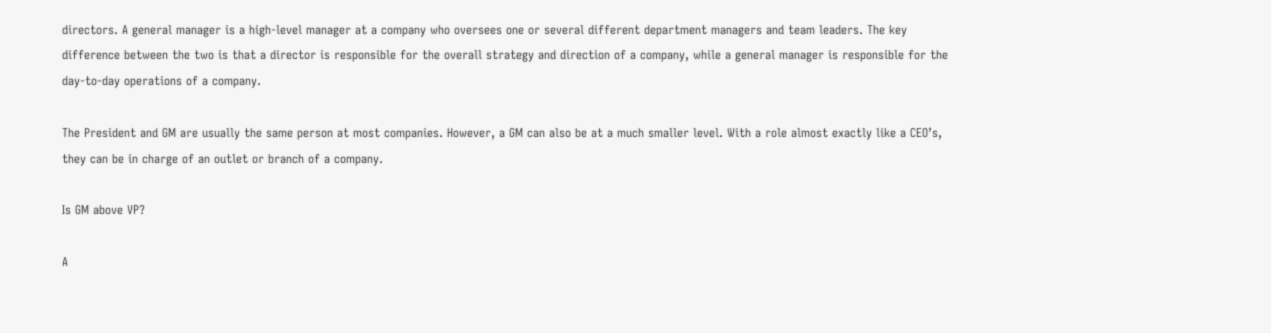directors. A general manager is a high-level manager at a company who oversees one or several different department managers and team leaders. The key difference between the two is that a director is responsible for the overall strategy and direction of a company, while a general manager is responsible for the day-to-day operations of a company.

The President and GM are usually the same person at most companies. However, a GM can also be at a much smaller level. With a role almost exactly like a CEO’s, they can be in charge of an outlet or branch of a company.

Is GM above VP?

A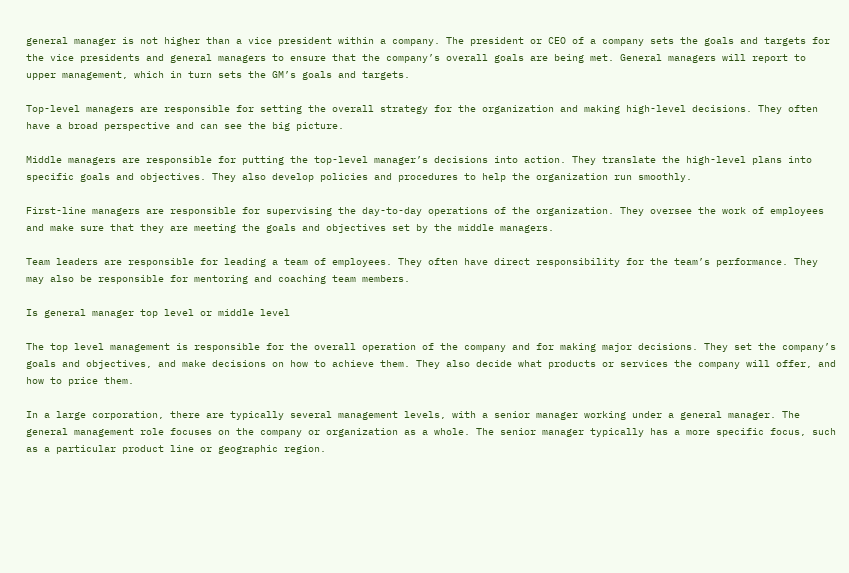general manager is not higher than a vice president within a company. The president or CEO of a company sets the goals and targets for the vice presidents and general managers to ensure that the company’s overall goals are being met. General managers will report to upper management, which in turn sets the GM’s goals and targets.

Top-level managers are responsible for setting the overall strategy for the organization and making high-level decisions. They often have a broad perspective and can see the big picture.

Middle managers are responsible for putting the top-level manager’s decisions into action. They translate the high-level plans into specific goals and objectives. They also develop policies and procedures to help the organization run smoothly.

First-line managers are responsible for supervising the day-to-day operations of the organization. They oversee the work of employees and make sure that they are meeting the goals and objectives set by the middle managers.

Team leaders are responsible for leading a team of employees. They often have direct responsibility for the team’s performance. They may also be responsible for mentoring and coaching team members.

Is general manager top level or middle level

The top level management is responsible for the overall operation of the company and for making major decisions. They set the company’s goals and objectives, and make decisions on how to achieve them. They also decide what products or services the company will offer, and how to price them.

In a large corporation, there are typically several management levels, with a senior manager working under a general manager. The general management role focuses on the company or organization as a whole. The senior manager typically has a more specific focus, such as a particular product line or geographic region.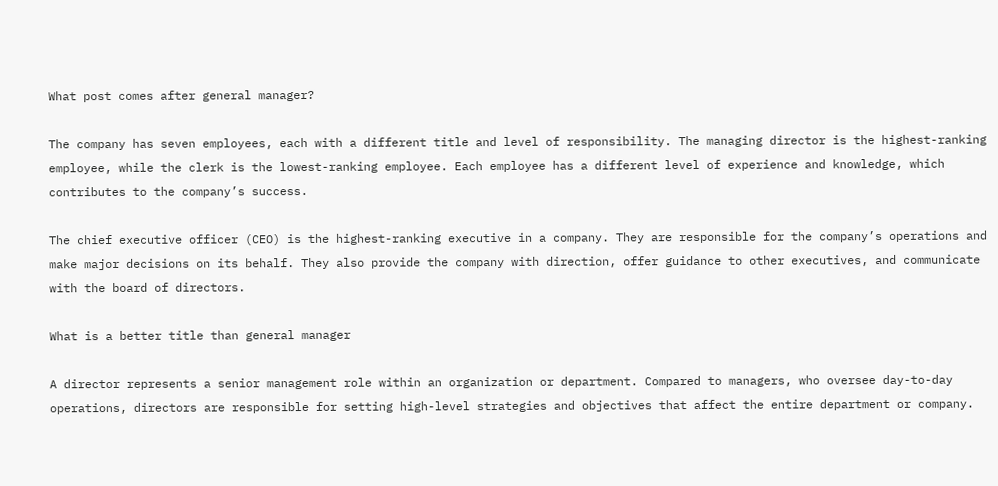What post comes after general manager?

The company has seven employees, each with a different title and level of responsibility. The managing director is the highest-ranking employee, while the clerk is the lowest-ranking employee. Each employee has a different level of experience and knowledge, which contributes to the company’s success.

The chief executive officer (CEO) is the highest-ranking executive in a company. They are responsible for the company’s operations and make major decisions on its behalf. They also provide the company with direction, offer guidance to other executives, and communicate with the board of directors.

What is a better title than general manager

A director represents a senior management role within an organization or department. Compared to managers, who oversee day-to-day operations, directors are responsible for setting high-level strategies and objectives that affect the entire department or company.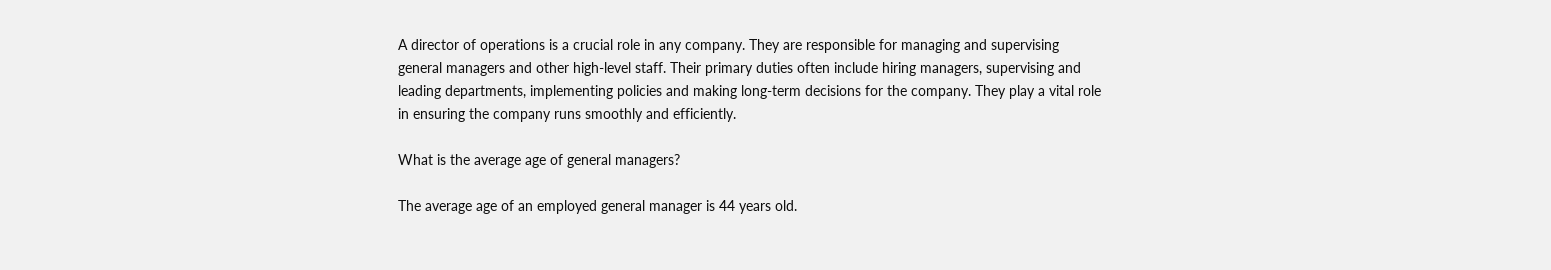A director of operations is a crucial role in any company. They are responsible for managing and supervising general managers and other high-level staff. Their primary duties often include hiring managers, supervising and leading departments, implementing policies and making long-term decisions for the company. They play a vital role in ensuring the company runs smoothly and efficiently.

What is the average age of general managers?

The average age of an employed general manager is 44 years old.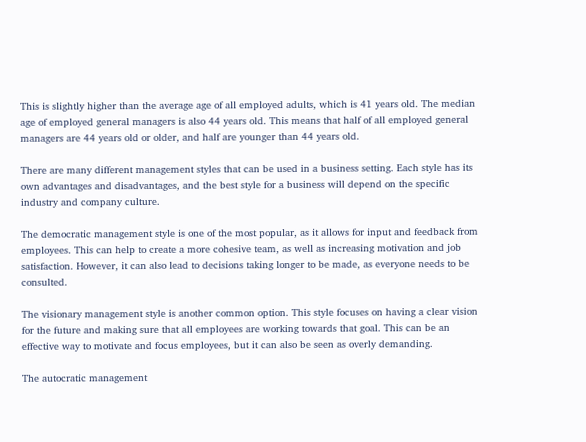This is slightly higher than the average age of all employed adults, which is 41 years old. The median age of employed general managers is also 44 years old. This means that half of all employed general managers are 44 years old or older, and half are younger than 44 years old.

There are many different management styles that can be used in a business setting. Each style has its own advantages and disadvantages, and the best style for a business will depend on the specific industry and company culture.

The democratic management style is one of the most popular, as it allows for input and feedback from employees. This can help to create a more cohesive team, as well as increasing motivation and job satisfaction. However, it can also lead to decisions taking longer to be made, as everyone needs to be consulted.

The visionary management style is another common option. This style focuses on having a clear vision for the future and making sure that all employees are working towards that goal. This can be an effective way to motivate and focus employees, but it can also be seen as overly demanding.

The autocratic management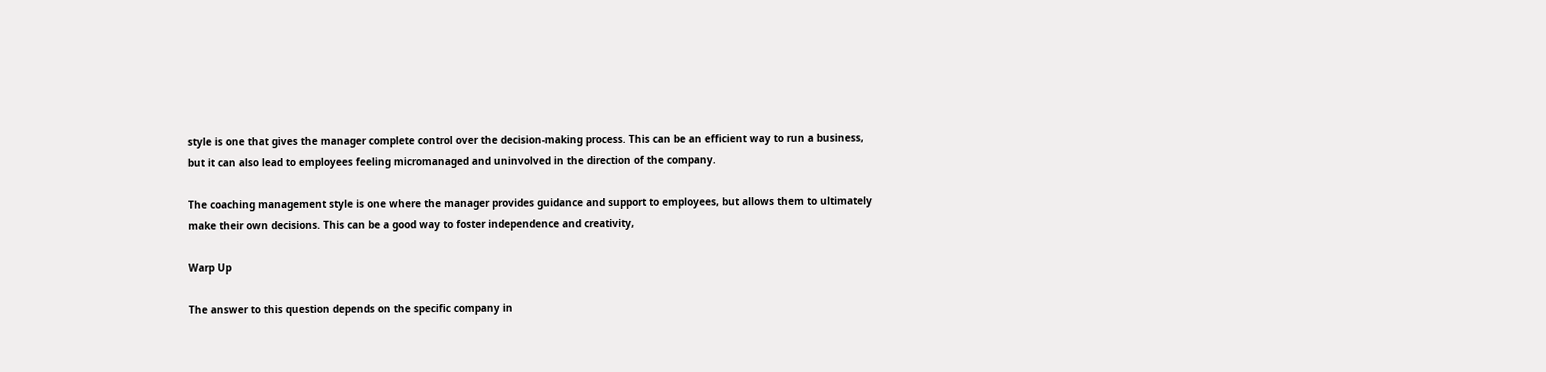style is one that gives the manager complete control over the decision-making process. This can be an efficient way to run a business, but it can also lead to employees feeling micromanaged and uninvolved in the direction of the company.

The coaching management style is one where the manager provides guidance and support to employees, but allows them to ultimately make their own decisions. This can be a good way to foster independence and creativity,

Warp Up

The answer to this question depends on the specific company in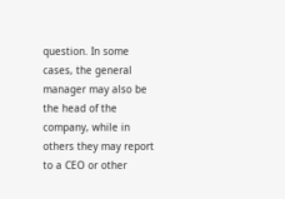question. In some cases, the general manager may also be the head of the company, while in others they may report to a CEO or other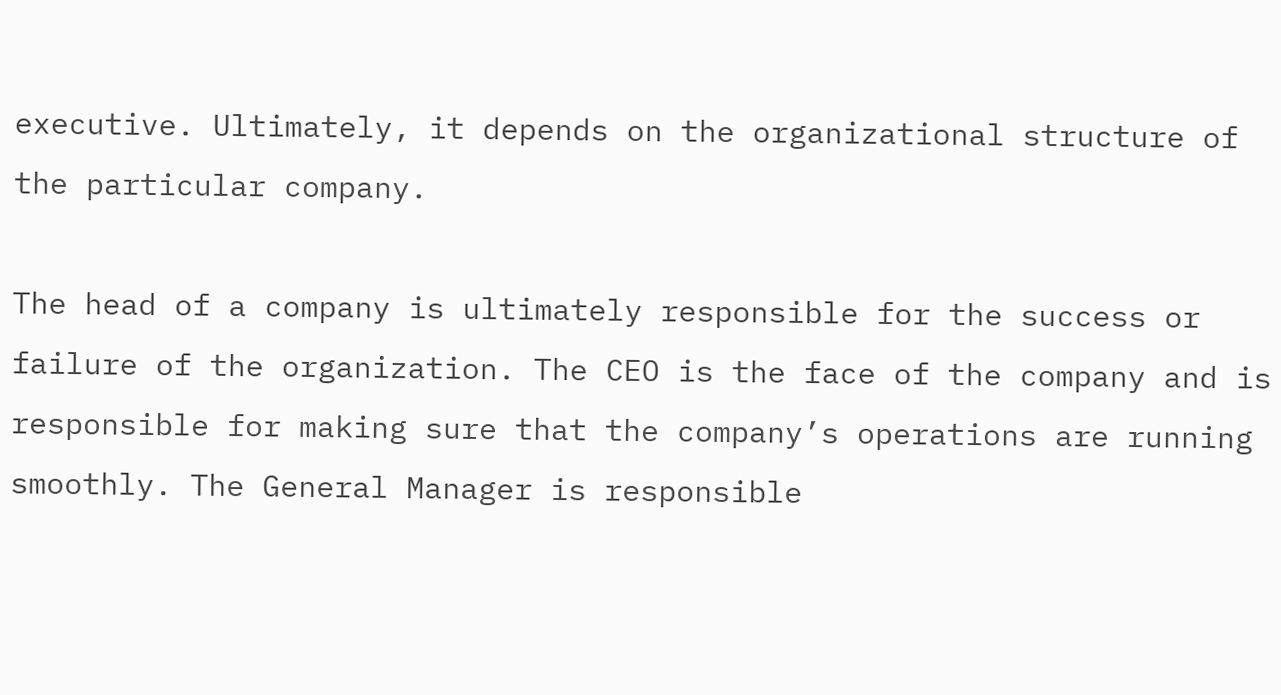executive. Ultimately, it depends on the organizational structure of the particular company.

The head of a company is ultimately responsible for the success or failure of the organization. The CEO is the face of the company and is responsible for making sure that the company’s operations are running smoothly. The General Manager is responsible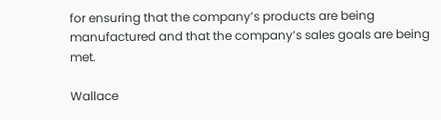for ensuring that the company’s products are being manufactured and that the company’s sales goals are being met.

Wallace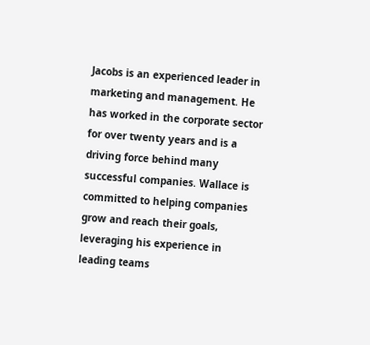Jacobs is an experienced leader in marketing and management. He has worked in the corporate sector for over twenty years and is a driving force behind many successful companies. Wallace is committed to helping companies grow and reach their goals, leveraging his experience in leading teams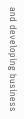and developing business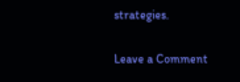strategies.

Leave a Comment